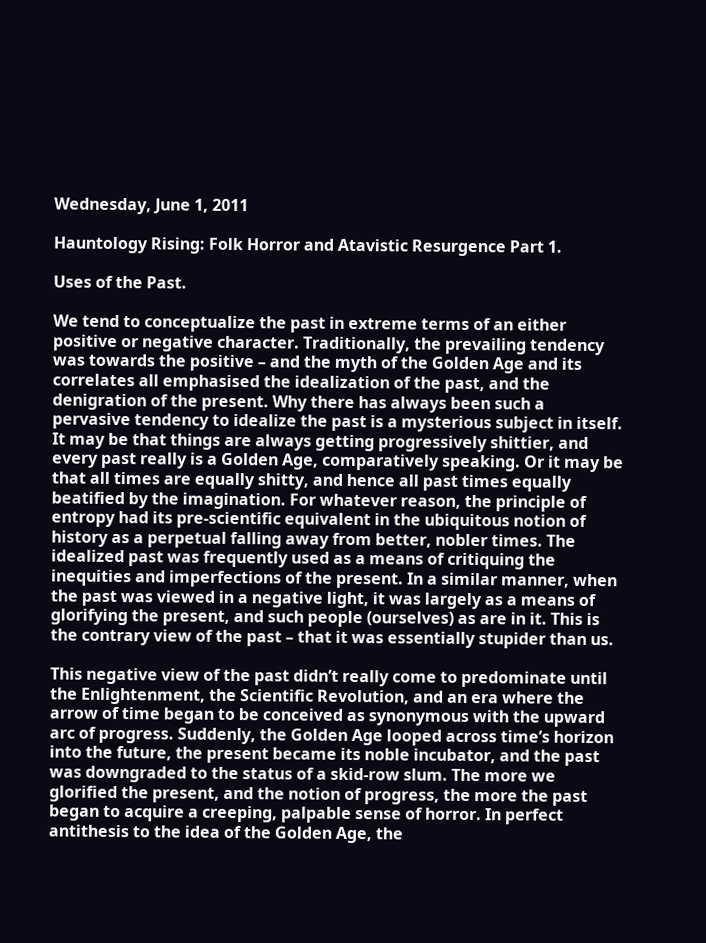Wednesday, June 1, 2011

Hauntology Rising: Folk Horror and Atavistic Resurgence Part 1.

Uses of the Past.

We tend to conceptualize the past in extreme terms of an either positive or negative character. Traditionally, the prevailing tendency was towards the positive – and the myth of the Golden Age and its correlates all emphasised the idealization of the past, and the denigration of the present. Why there has always been such a pervasive tendency to idealize the past is a mysterious subject in itself. It may be that things are always getting progressively shittier, and every past really is a Golden Age, comparatively speaking. Or it may be that all times are equally shitty, and hence all past times equally beatified by the imagination. For whatever reason, the principle of entropy had its pre-scientific equivalent in the ubiquitous notion of history as a perpetual falling away from better, nobler times. The idealized past was frequently used as a means of critiquing the inequities and imperfections of the present. In a similar manner, when the past was viewed in a negative light, it was largely as a means of glorifying the present, and such people (ourselves) as are in it. This is the contrary view of the past – that it was essentially stupider than us.

This negative view of the past didn’t really come to predominate until the Enlightenment, the Scientific Revolution, and an era where the arrow of time began to be conceived as synonymous with the upward arc of progress. Suddenly, the Golden Age looped across time’s horizon into the future, the present became its noble incubator, and the past was downgraded to the status of a skid-row slum. The more we glorified the present, and the notion of progress, the more the past began to acquire a creeping, palpable sense of horror. In perfect antithesis to the idea of the Golden Age, the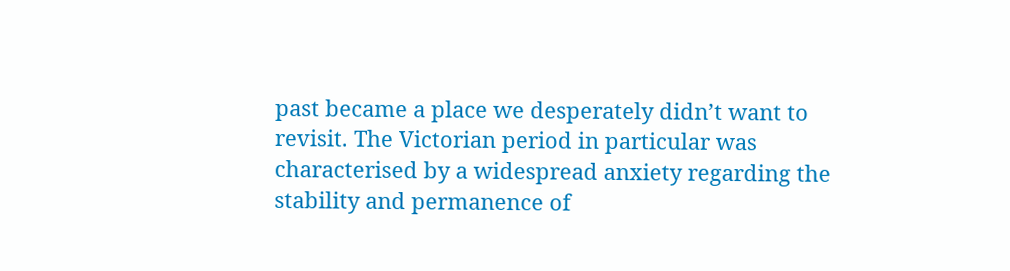past became a place we desperately didn’t want to revisit. The Victorian period in particular was characterised by a widespread anxiety regarding the stability and permanence of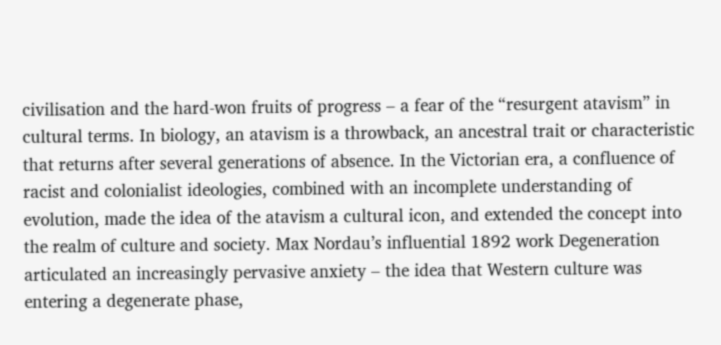civilisation and the hard-won fruits of progress – a fear of the “resurgent atavism” in cultural terms. In biology, an atavism is a throwback, an ancestral trait or characteristic that returns after several generations of absence. In the Victorian era, a confluence of racist and colonialist ideologies, combined with an incomplete understanding of evolution, made the idea of the atavism a cultural icon, and extended the concept into the realm of culture and society. Max Nordau’s influential 1892 work Degeneration articulated an increasingly pervasive anxiety – the idea that Western culture was entering a degenerate phase,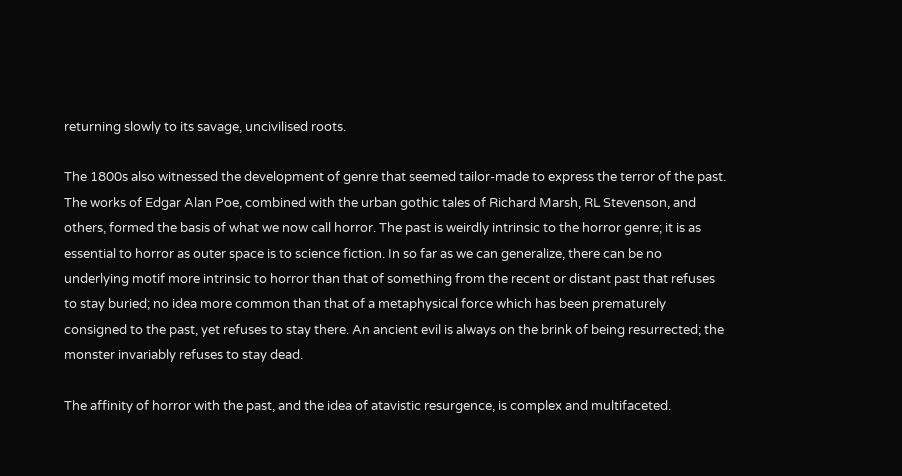returning slowly to its savage, uncivilised roots.

The 1800s also witnessed the development of genre that seemed tailor-made to express the terror of the past. The works of Edgar Alan Poe, combined with the urban gothic tales of Richard Marsh, RL Stevenson, and others, formed the basis of what we now call horror. The past is weirdly intrinsic to the horror genre; it is as essential to horror as outer space is to science fiction. In so far as we can generalize, there can be no underlying motif more intrinsic to horror than that of something from the recent or distant past that refuses to stay buried; no idea more common than that of a metaphysical force which has been prematurely consigned to the past, yet refuses to stay there. An ancient evil is always on the brink of being resurrected; the monster invariably refuses to stay dead.

The affinity of horror with the past, and the idea of atavistic resurgence, is complex and multifaceted.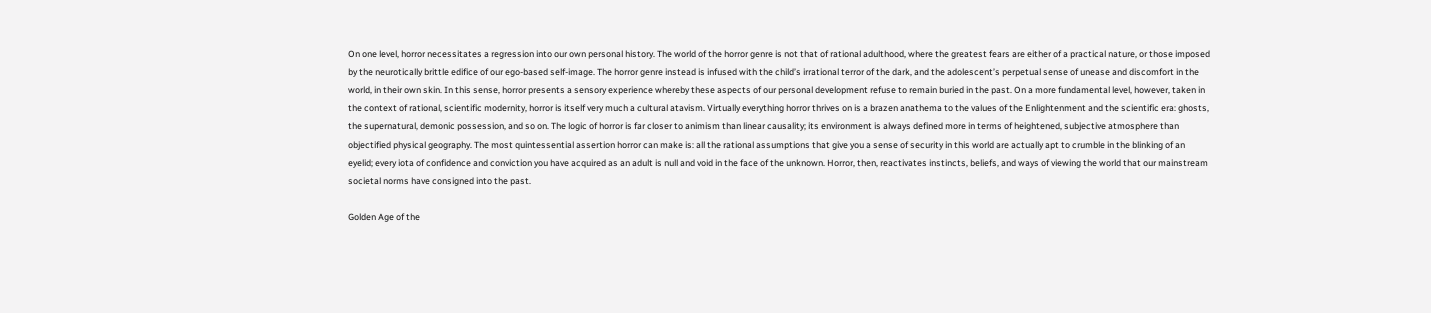On one level, horror necessitates a regression into our own personal history. The world of the horror genre is not that of rational adulthood, where the greatest fears are either of a practical nature, or those imposed by the neurotically brittle edifice of our ego-based self-image. The horror genre instead is infused with the child’s irrational terror of the dark, and the adolescent’s perpetual sense of unease and discomfort in the world, in their own skin. In this sense, horror presents a sensory experience whereby these aspects of our personal development refuse to remain buried in the past. On a more fundamental level, however, taken in the context of rational, scientific modernity, horror is itself very much a cultural atavism. Virtually everything horror thrives on is a brazen anathema to the values of the Enlightenment and the scientific era: ghosts, the supernatural, demonic possession, and so on. The logic of horror is far closer to animism than linear causality; its environment is always defined more in terms of heightened, subjective atmosphere than objectified physical geography. The most quintessential assertion horror can make is: all the rational assumptions that give you a sense of security in this world are actually apt to crumble in the blinking of an eyelid; every iota of confidence and conviction you have acquired as an adult is null and void in the face of the unknown. Horror, then, reactivates instincts, beliefs, and ways of viewing the world that our mainstream societal norms have consigned into the past.

Golden Age of the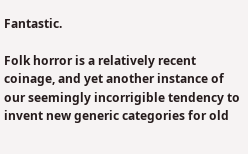Fantastic.

Folk horror is a relatively recent coinage, and yet another instance of our seemingly incorrigible tendency to invent new generic categories for old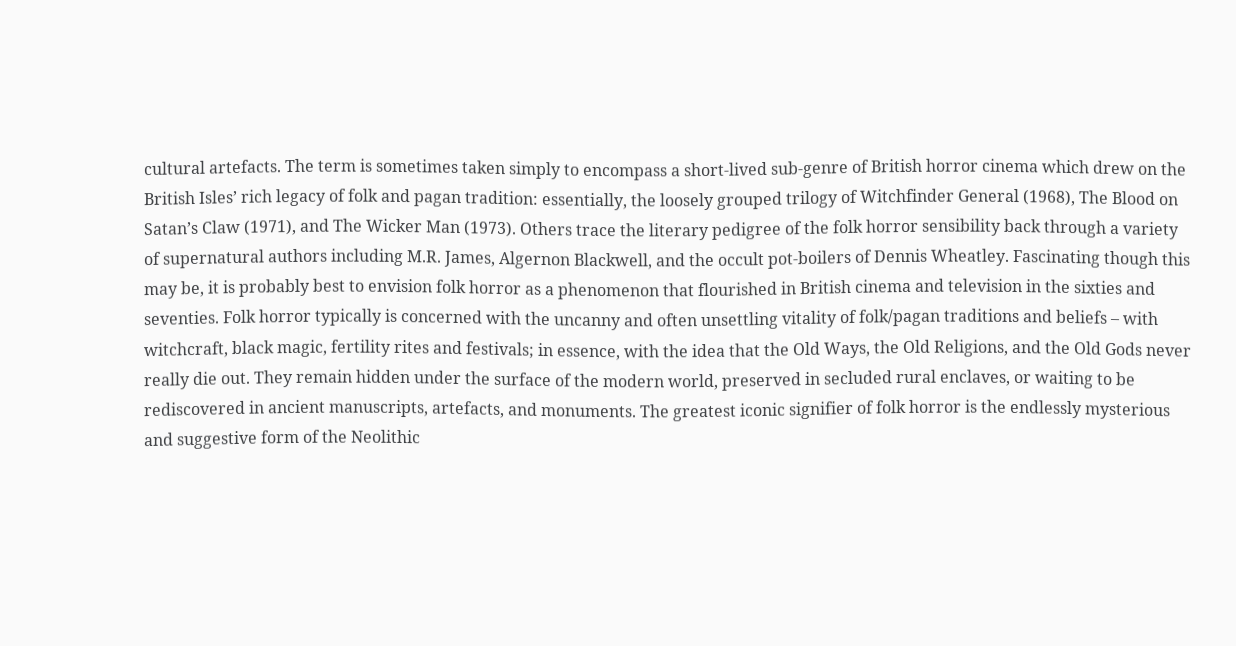cultural artefacts. The term is sometimes taken simply to encompass a short-lived sub-genre of British horror cinema which drew on the British Isles’ rich legacy of folk and pagan tradition: essentially, the loosely grouped trilogy of Witchfinder General (1968), The Blood on Satan’s Claw (1971), and The Wicker Man (1973). Others trace the literary pedigree of the folk horror sensibility back through a variety of supernatural authors including M.R. James, Algernon Blackwell, and the occult pot-boilers of Dennis Wheatley. Fascinating though this may be, it is probably best to envision folk horror as a phenomenon that flourished in British cinema and television in the sixties and seventies. Folk horror typically is concerned with the uncanny and often unsettling vitality of folk/pagan traditions and beliefs – with witchcraft, black magic, fertility rites and festivals; in essence, with the idea that the Old Ways, the Old Religions, and the Old Gods never really die out. They remain hidden under the surface of the modern world, preserved in secluded rural enclaves, or waiting to be rediscovered in ancient manuscripts, artefacts, and monuments. The greatest iconic signifier of folk horror is the endlessly mysterious and suggestive form of the Neolithic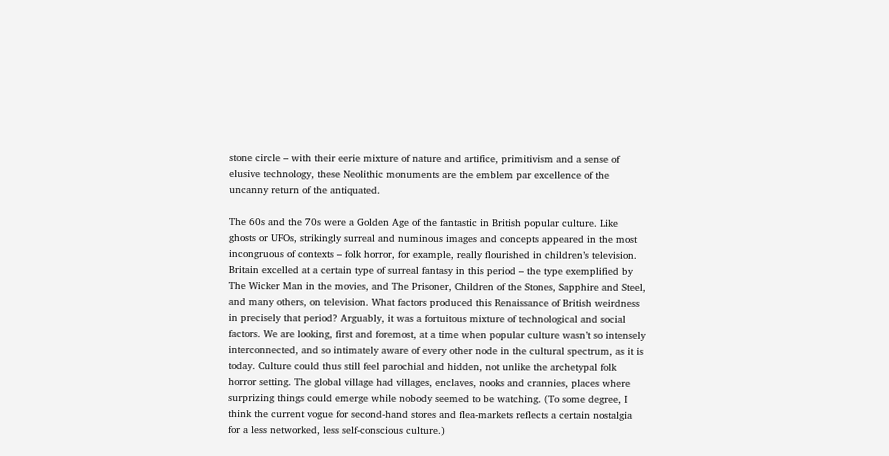stone circle – with their eerie mixture of nature and artifice, primitivism and a sense of elusive technology, these Neolithic monuments are the emblem par excellence of the uncanny return of the antiquated.

The 60s and the 70s were a Golden Age of the fantastic in British popular culture. Like ghosts or UFOs, strikingly surreal and numinous images and concepts appeared in the most incongruous of contexts – folk horror, for example, really flourished in children’s television. Britain excelled at a certain type of surreal fantasy in this period – the type exemplified by The Wicker Man in the movies, and The Prisoner, Children of the Stones, Sapphire and Steel, and many others, on television. What factors produced this Renaissance of British weirdness in precisely that period? Arguably, it was a fortuitous mixture of technological and social factors. We are looking, first and foremost, at a time when popular culture wasn’t so intensely interconnected, and so intimately aware of every other node in the cultural spectrum, as it is today. Culture could thus still feel parochial and hidden, not unlike the archetypal folk horror setting. The global village had villages, enclaves, nooks and crannies, places where surprizing things could emerge while nobody seemed to be watching. (To some degree, I think the current vogue for second-hand stores and flea-markets reflects a certain nostalgia for a less networked, less self-conscious culture.)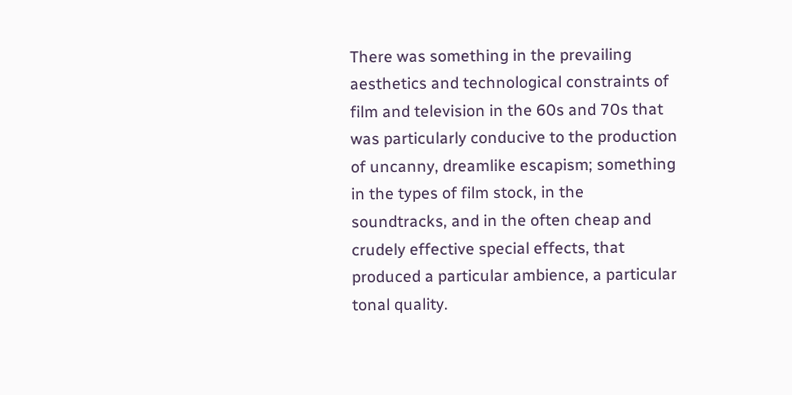There was something in the prevailing aesthetics and technological constraints of film and television in the 60s and 70s that was particularly conducive to the production of uncanny, dreamlike escapism; something in the types of film stock, in the soundtracks, and in the often cheap and crudely effective special effects, that produced a particular ambience, a particular tonal quality.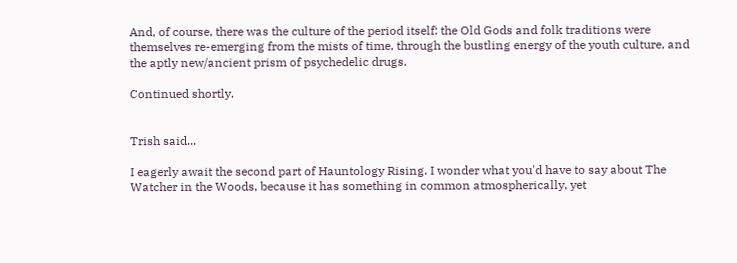And, of course, there was the culture of the period itself: the Old Gods and folk traditions were themselves re-emerging from the mists of time, through the bustling energy of the youth culture, and the aptly new/ancient prism of psychedelic drugs.

Continued shortly.


Trish said...

I eagerly await the second part of Hauntology Rising. I wonder what you'd have to say about The Watcher in the Woods, because it has something in common atmospherically, yet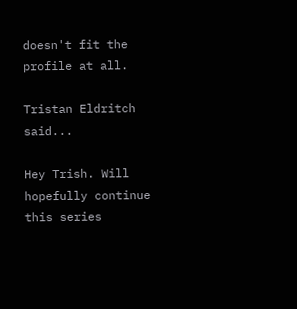doesn't fit the profile at all.

Tristan Eldritch said...

Hey Trish. Will hopefully continue this series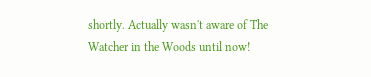shortly. Actually wasn't aware of The Watcher in the Woods until now!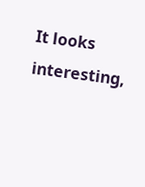It looks interesting,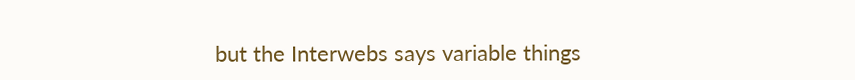but the Interwebs says variable things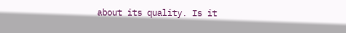about its quality. Is it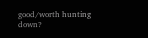good/worth hunting down?